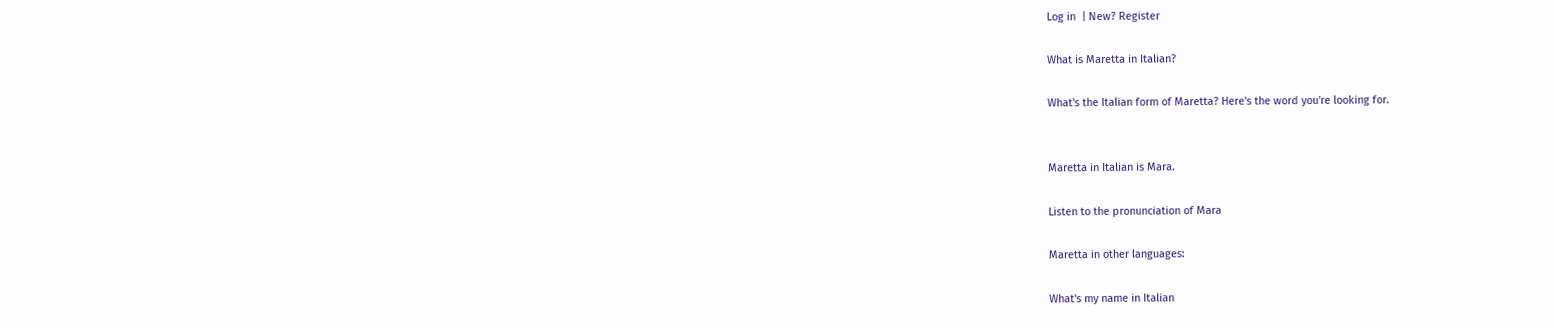Log in  | New? Register

What is Maretta in Italian?

What's the Italian form of Maretta? Here's the word you're looking for.


Maretta in Italian is Mara.

Listen to the pronunciation of Mara

Maretta in other languages:

What's my name in Italian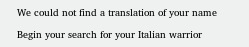We could not find a translation of your name

Begin your search for your Italian warrior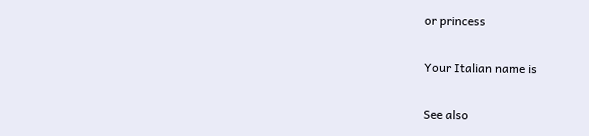or princess

Your Italian name is

See also